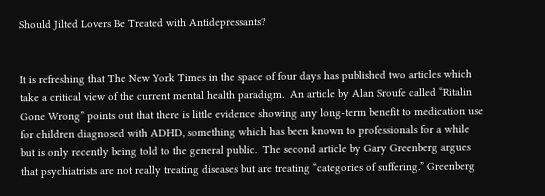Should Jilted Lovers Be Treated with Antidepressants?


It is refreshing that The New York Times in the space of four days has published two articles which take a critical view of the current mental health paradigm.  An article by Alan Sroufe called “Ritalin Gone Wrong” points out that there is little evidence showing any long-term benefit to medication use for children diagnosed with ADHD, something which has been known to professionals for a while but is only recently being told to the general public.  The second article by Gary Greenberg argues that psychiatrists are not really treating diseases but are treating “categories of suffering.” Greenberg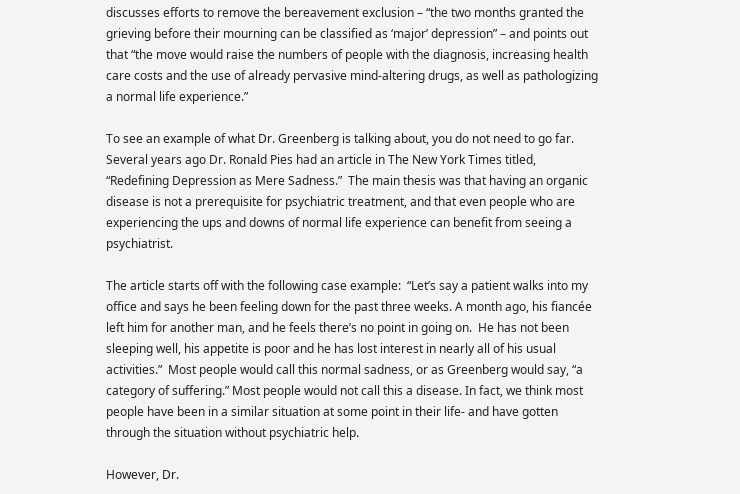discusses efforts to remove the bereavement exclusion – “the two months granted the grieving before their mourning can be classified as ‘major’ depression” – and points out that “the move would raise the numbers of people with the diagnosis, increasing health care costs and the use of already pervasive mind-altering drugs, as well as pathologizing a normal life experience.”

To see an example of what Dr. Greenberg is talking about, you do not need to go far. Several years ago Dr. Ronald Pies had an article in The New York Times titled, “Redefining Depression as Mere Sadness.”  The main thesis was that having an organic disease is not a prerequisite for psychiatric treatment, and that even people who are experiencing the ups and downs of normal life experience can benefit from seeing a psychiatrist.

The article starts off with the following case example:  “Let’s say a patient walks into my office and says he been feeling down for the past three weeks. A month ago, his fiancée left him for another man, and he feels there’s no point in going on.  He has not been sleeping well, his appetite is poor and he has lost interest in nearly all of his usual activities.”  Most people would call this normal sadness, or as Greenberg would say, “a category of suffering.” Most people would not call this a disease. In fact, we think most people have been in a similar situation at some point in their life- and have gotten through the situation without psychiatric help.

However, Dr.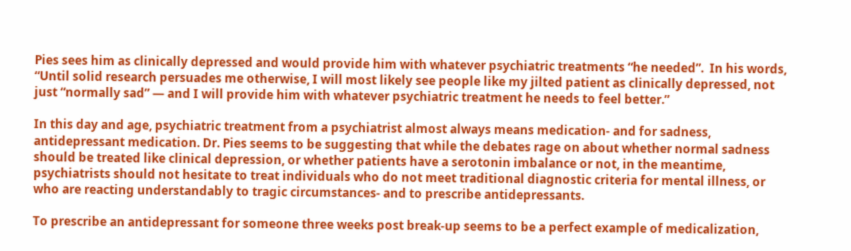Pies sees him as clinically depressed and would provide him with whatever psychiatric treatments “he needed”.  In his words, “Until solid research persuades me otherwise, I will most likely see people like my jilted patient as clinically depressed, not just “normally sad” — and I will provide him with whatever psychiatric treatment he needs to feel better.”

In this day and age, psychiatric treatment from a psychiatrist almost always means medication- and for sadness, antidepressant medication. Dr. Pies seems to be suggesting that while the debates rage on about whether normal sadness should be treated like clinical depression, or whether patients have a serotonin imbalance or not, in the meantime, psychiatrists should not hesitate to treat individuals who do not meet traditional diagnostic criteria for mental illness, or who are reacting understandably to tragic circumstances- and to prescribe antidepressants.

To prescribe an antidepressant for someone three weeks post break-up seems to be a perfect example of medicalization,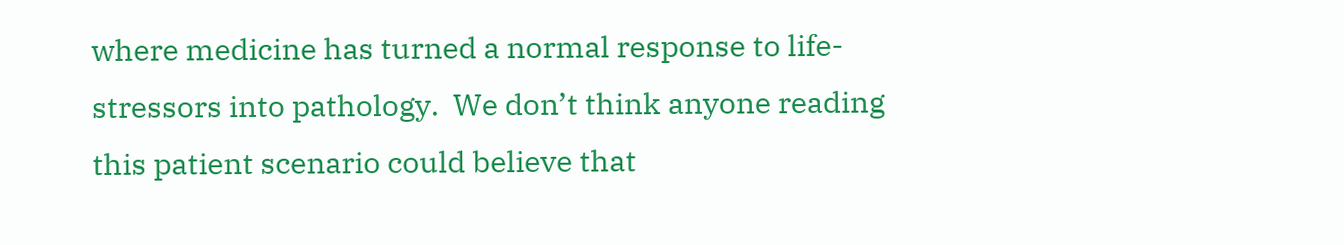where medicine has turned a normal response to life-stressors into pathology.  We don’t think anyone reading this patient scenario could believe that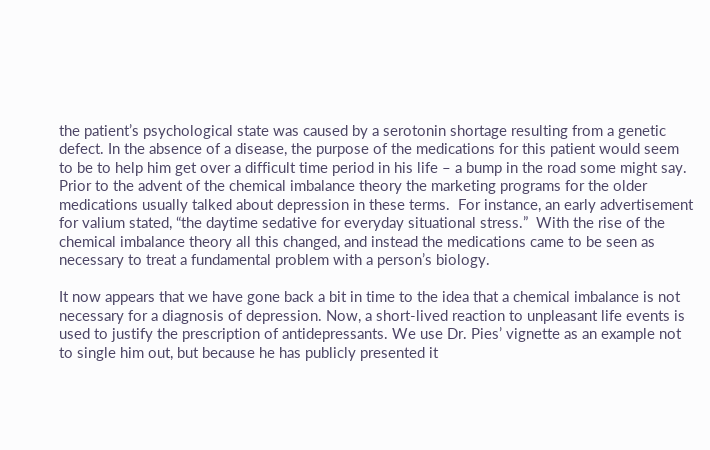the patient’s psychological state was caused by a serotonin shortage resulting from a genetic defect. In the absence of a disease, the purpose of the medications for this patient would seem to be to help him get over a difficult time period in his life – a bump in the road some might say.  Prior to the advent of the chemical imbalance theory the marketing programs for the older medications usually talked about depression in these terms.  For instance, an early advertisement for valium stated, “the daytime sedative for everyday situational stress.”  With the rise of the chemical imbalance theory all this changed, and instead the medications came to be seen as necessary to treat a fundamental problem with a person’s biology.

It now appears that we have gone back a bit in time to the idea that a chemical imbalance is not necessary for a diagnosis of depression. Now, a short-lived reaction to unpleasant life events is used to justify the prescription of antidepressants. We use Dr. Pies’ vignette as an example not to single him out, but because he has publicly presented it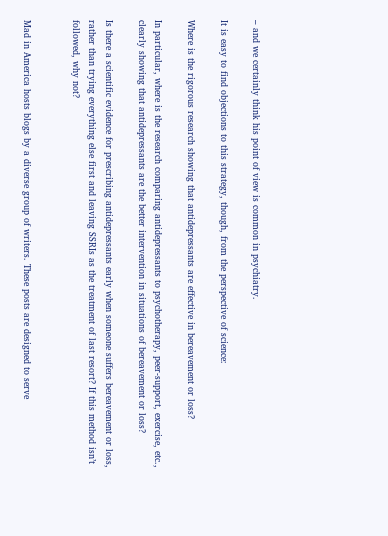– and we certainly think his point of view is common in psychiatry.

It is easy to find objections to this strategy, though, from the perspective of science:

Where is the rigorous research showing that antidepressants are effective in bereavement or loss?

In particular, where is the research comparing antidepressants to psychotherapy, peer-support, exercise, etc., clearly showing that antidepressants are the better intervention in situations of bereavement or loss?

Is there a scientific evidence for prescribing antidepressants early when someone suffers bereavement or loss, rather than trying everything else first and leaving SSRIs as the treatment of last resort? If this method isn’t followed, why not?


Mad in America hosts blogs by a diverse group of writers. These posts are designed to serve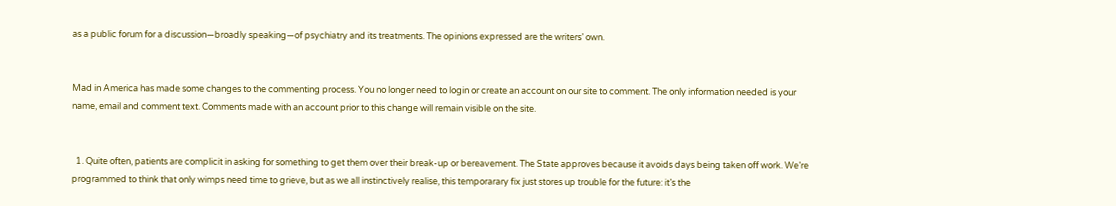as a public forum for a discussion—broadly speaking—of psychiatry and its treatments. The opinions expressed are the writers’ own.


Mad in America has made some changes to the commenting process. You no longer need to login or create an account on our site to comment. The only information needed is your name, email and comment text. Comments made with an account prior to this change will remain visible on the site.


  1. Quite often, patients are complicit in asking for something to get them over their break-up or bereavement. The State approves because it avoids days being taken off work. We’re programmed to think that only wimps need time to grieve, but as we all instinctively realise, this temporarary fix just stores up trouble for the future: it’s the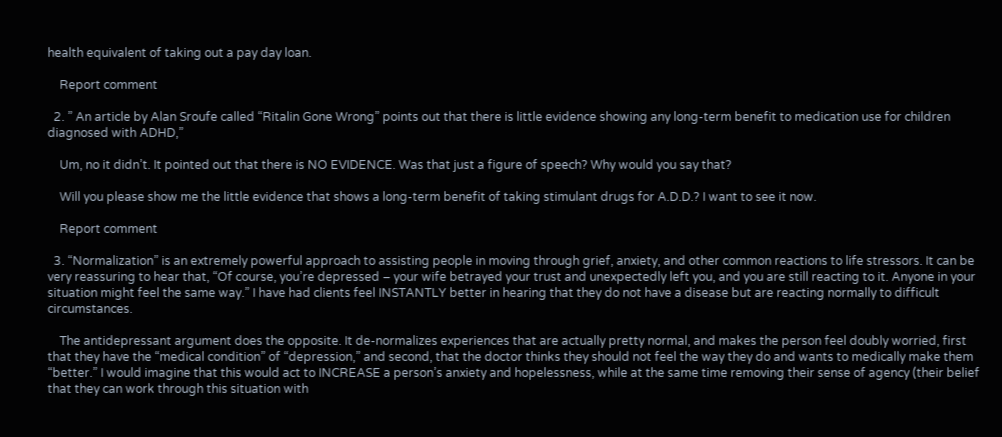health equivalent of taking out a pay day loan.

    Report comment

  2. ” An article by Alan Sroufe called “Ritalin Gone Wrong” points out that there is little evidence showing any long-term benefit to medication use for children diagnosed with ADHD,”

    Um, no it didn’t. It pointed out that there is NO EVIDENCE. Was that just a figure of speech? Why would you say that?

    Will you please show me the little evidence that shows a long-term benefit of taking stimulant drugs for A.D.D.? I want to see it now.

    Report comment

  3. “Normalization” is an extremely powerful approach to assisting people in moving through grief, anxiety, and other common reactions to life stressors. It can be very reassuring to hear that, “Of course, you’re depressed – your wife betrayed your trust and unexpectedly left you, and you are still reacting to it. Anyone in your situation might feel the same way.” I have had clients feel INSTANTLY better in hearing that they do not have a disease but are reacting normally to difficult circumstances.

    The antidepressant argument does the opposite. It de-normalizes experiences that are actually pretty normal, and makes the person feel doubly worried, first that they have the “medical condition” of “depression,” and second, that the doctor thinks they should not feel the way they do and wants to medically make them “better.” I would imagine that this would act to INCREASE a person’s anxiety and hopelessness, while at the same time removing their sense of agency (their belief that they can work through this situation with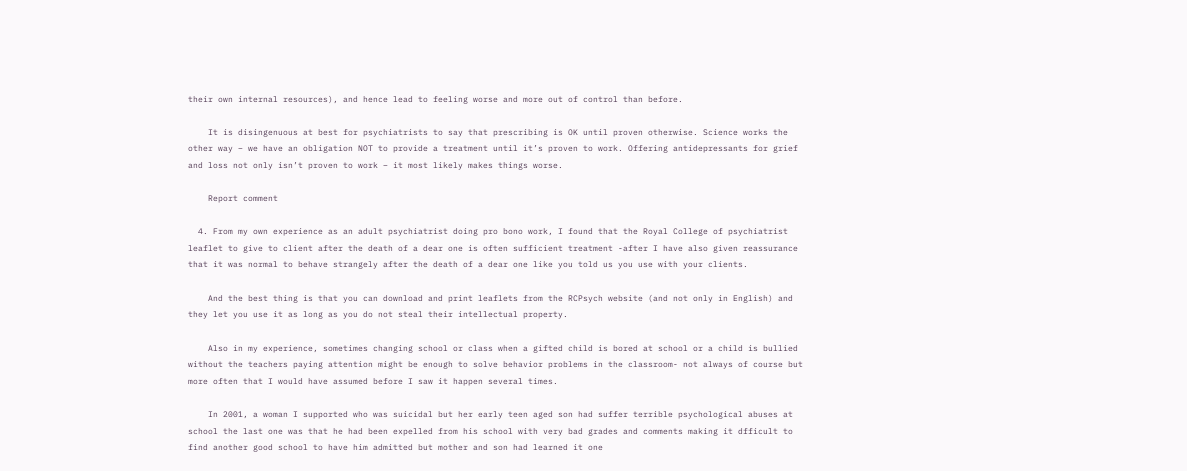their own internal resources), and hence lead to feeling worse and more out of control than before.

    It is disingenuous at best for psychiatrists to say that prescribing is OK until proven otherwise. Science works the other way – we have an obligation NOT to provide a treatment until it’s proven to work. Offering antidepressants for grief and loss not only isn’t proven to work – it most likely makes things worse.

    Report comment

  4. From my own experience as an adult psychiatrist doing pro bono work, I found that the Royal College of psychiatrist leaflet to give to client after the death of a dear one is often sufficient treatment -after I have also given reassurance that it was normal to behave strangely after the death of a dear one like you told us you use with your clients.

    And the best thing is that you can download and print leaflets from the RCPsych website (and not only in English) and they let you use it as long as you do not steal their intellectual property.

    Also in my experience, sometimes changing school or class when a gifted child is bored at school or a child is bullied without the teachers paying attention might be enough to solve behavior problems in the classroom- not always of course but more often that I would have assumed before I saw it happen several times.

    In 2001, a woman I supported who was suicidal but her early teen aged son had suffer terrible psychological abuses at school the last one was that he had been expelled from his school with very bad grades and comments making it dfficult to find another good school to have him admitted but mother and son had learned it one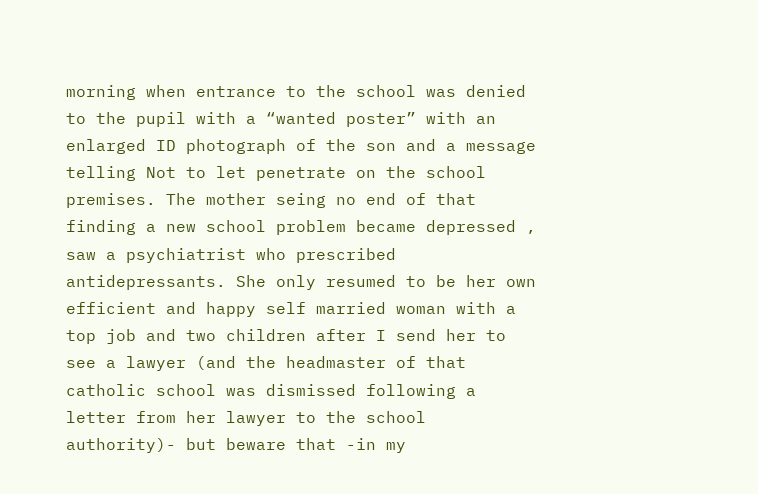morning when entrance to the school was denied to the pupil with a “wanted poster” with an enlarged ID photograph of the son and a message telling Not to let penetrate on the school premises. The mother seing no end of that finding a new school problem became depressed , saw a psychiatrist who prescribed antidepressants. She only resumed to be her own efficient and happy self married woman with a top job and two children after I send her to see a lawyer (and the headmaster of that catholic school was dismissed following a letter from her lawyer to the school authority)- but beware that -in my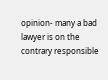opinion- many a bad lawyer is on the contrary responsible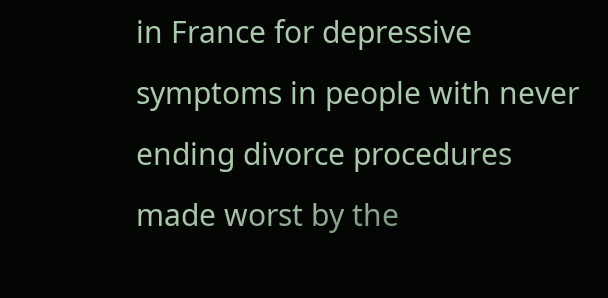in France for depressive symptoms in people with never ending divorce procedures made worst by the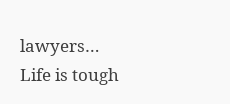lawyers… Life is tough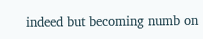indeed but becoming numb on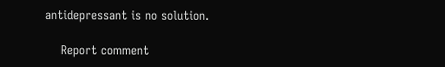antidepressant is no solution.

    Report comment